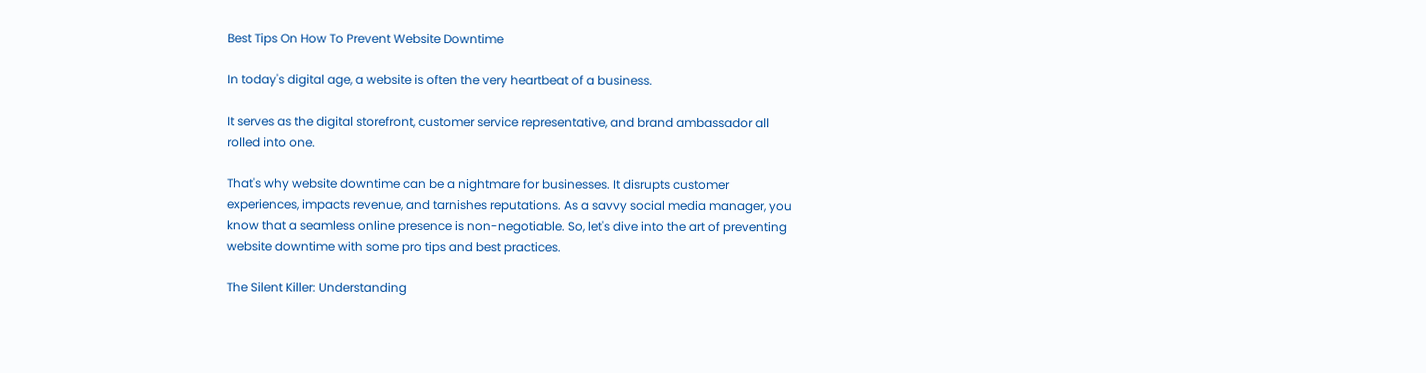Best Tips On How To Prevent Website Downtime

In today's digital age, a website is often the very heartbeat of a business.

It serves as the digital storefront, customer service representative, and brand ambassador all rolled into one.

That's why website downtime can be a nightmare for businesses. It disrupts customer experiences, impacts revenue, and tarnishes reputations. As a savvy social media manager, you know that a seamless online presence is non-negotiable. So, let's dive into the art of preventing website downtime with some pro tips and best practices.

The Silent Killer: Understanding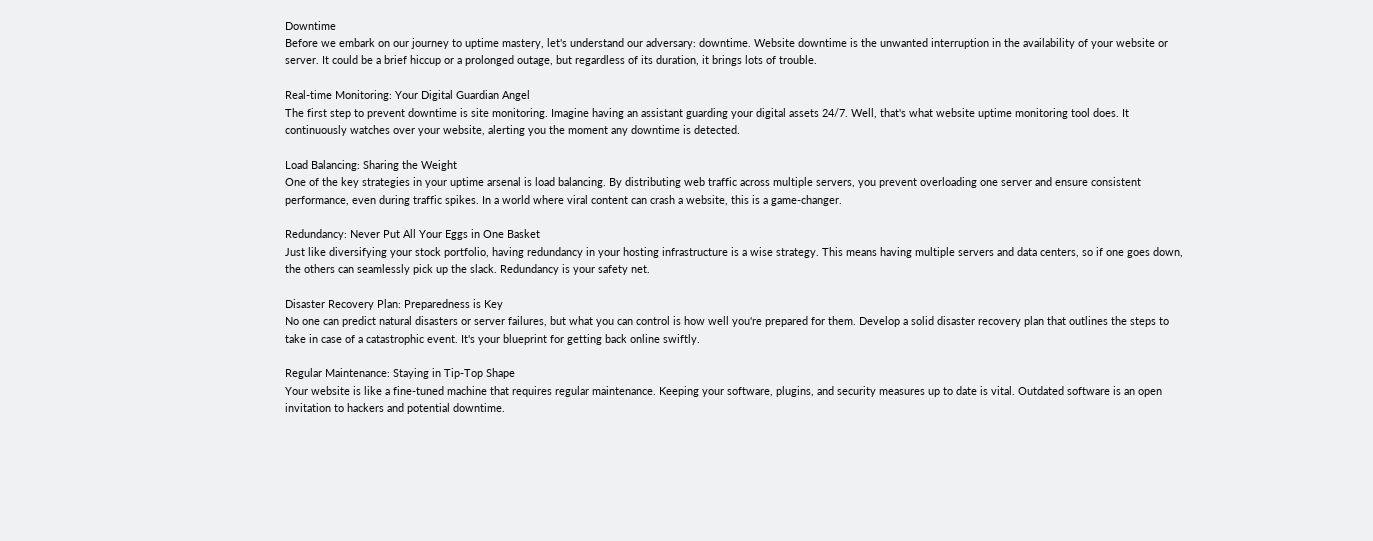Downtime
Before we embark on our journey to uptime mastery, let's understand our adversary: downtime. Website downtime is the unwanted interruption in the availability of your website or server. It could be a brief hiccup or a prolonged outage, but regardless of its duration, it brings lots of trouble.

Real-time Monitoring: Your Digital Guardian Angel
The first step to prevent downtime is site monitoring. Imagine having an assistant guarding your digital assets 24/7. Well, that's what website uptime monitoring tool does. It continuously watches over your website, alerting you the moment any downtime is detected.

Load Balancing: Sharing the Weight
One of the key strategies in your uptime arsenal is load balancing. By distributing web traffic across multiple servers, you prevent overloading one server and ensure consistent performance, even during traffic spikes. In a world where viral content can crash a website, this is a game-changer.

Redundancy: Never Put All Your Eggs in One Basket
Just like diversifying your stock portfolio, having redundancy in your hosting infrastructure is a wise strategy. This means having multiple servers and data centers, so if one goes down, the others can seamlessly pick up the slack. Redundancy is your safety net.

Disaster Recovery Plan: Preparedness is Key
No one can predict natural disasters or server failures, but what you can control is how well you're prepared for them. Develop a solid disaster recovery plan that outlines the steps to take in case of a catastrophic event. It's your blueprint for getting back online swiftly.

Regular Maintenance: Staying in Tip-Top Shape
Your website is like a fine-tuned machine that requires regular maintenance. Keeping your software, plugins, and security measures up to date is vital. Outdated software is an open invitation to hackers and potential downtime.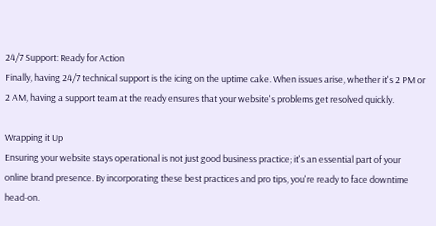24/7 Support: Ready for Action
Finally, having 24/7 technical support is the icing on the uptime cake. When issues arise, whether it's 2 PM or 2 AM, having a support team at the ready ensures that your website's problems get resolved quickly.

Wrapping it Up
Ensuring your website stays operational is not just good business practice; it's an essential part of your online brand presence. By incorporating these best practices and pro tips, you're ready to face downtime head-on.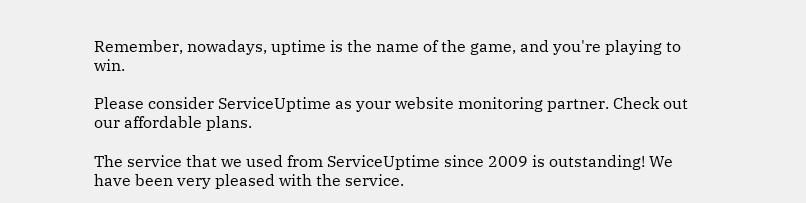Remember, nowadays, uptime is the name of the game, and you're playing to win.

Please consider ServiceUptime as your website monitoring partner. Check out our affordable plans.

The service that we used from ServiceUptime since 2009 is outstanding! We have been very pleased with the service.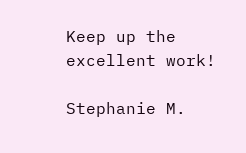Keep up the excellent work!

Stephanie M.